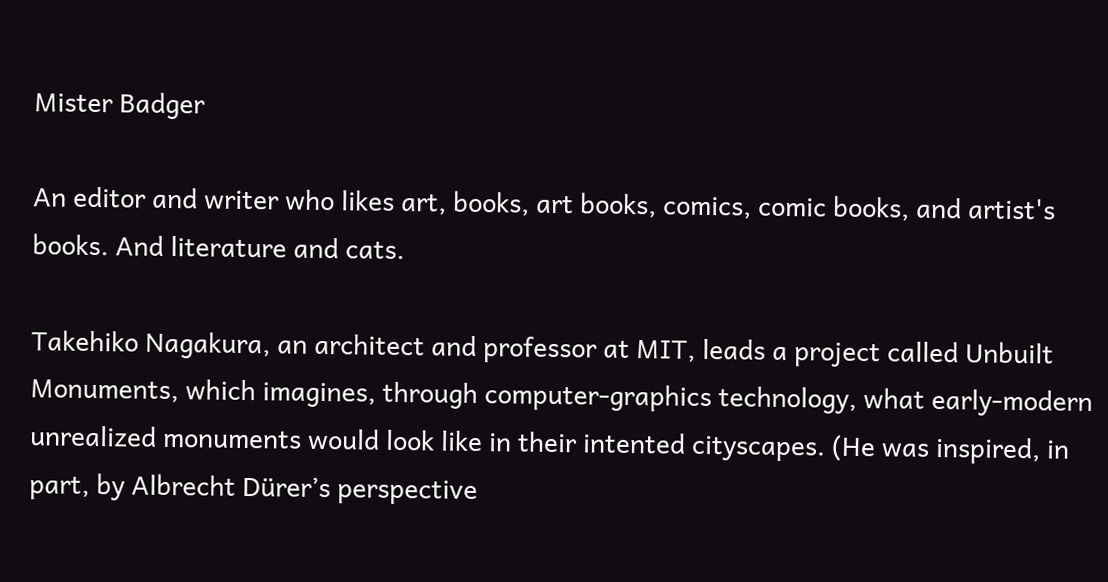Mister Badger

An editor and writer who likes art, books, art books, comics, comic books, and artist's books. And literature and cats.

Takehiko Nagakura, an architect and professor at MIT, leads a project called Unbuilt Monuments, which imagines, through computer-graphics technology, what early-modern unrealized monuments would look like in their intented cityscapes. (He was inspired, in part, by Albrecht Dürer’s perspective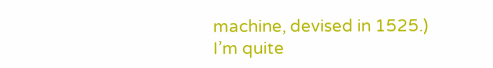machine, devised in 1525.) I’m quite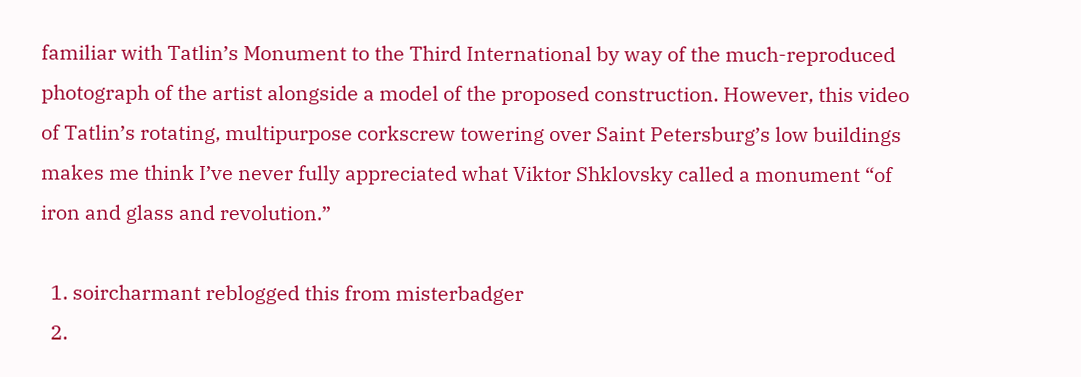familiar with Tatlin’s Monument to the Third International by way of the much-reproduced photograph of the artist alongside a model of the proposed construction. However, this video of Tatlin’s rotating, multipurpose corkscrew towering over Saint Petersburg’s low buildings makes me think I’ve never fully appreciated what Viktor Shklovsky called a monument “of iron and glass and revolution.”

  1. soircharmant reblogged this from misterbadger
  2.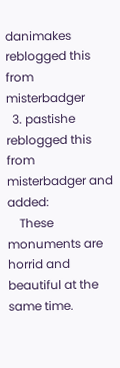danimakes reblogged this from misterbadger
  3. pastishe reblogged this from misterbadger and added:
    These monuments are horrid and beautiful at the same time.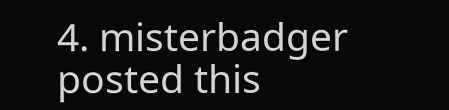4. misterbadger posted this